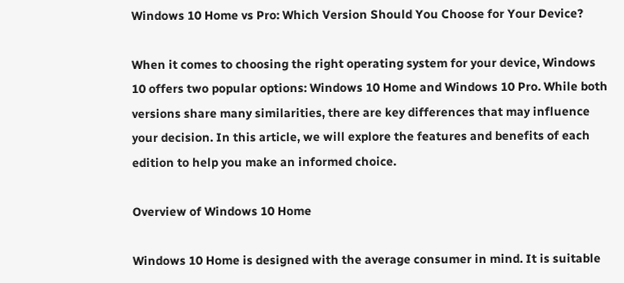Windows 10 Home vs Pro: Which Version Should You Choose for Your Device?

When it comes to choosing the right operating system for your device, Windows 10 offers two popular options: Windows 10 Home and Windows 10 Pro. While both versions share many similarities, there are key differences that may influence your decision. In this article, we will explore the features and benefits of each edition to help you make an informed choice.

Overview of Windows 10 Home

Windows 10 Home is designed with the average consumer in mind. It is suitable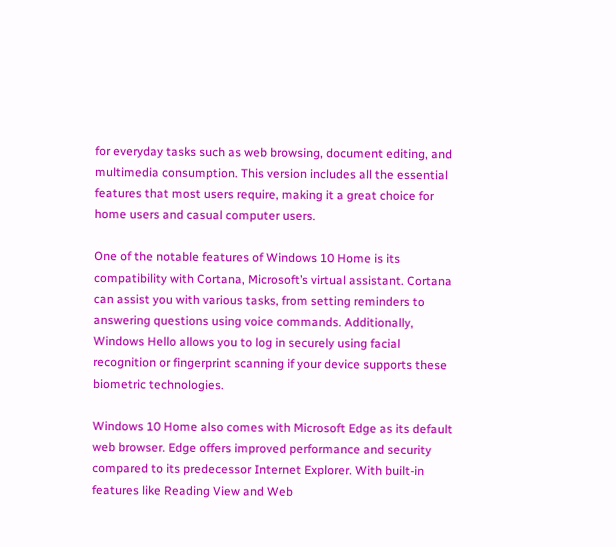for everyday tasks such as web browsing, document editing, and multimedia consumption. This version includes all the essential features that most users require, making it a great choice for home users and casual computer users.

One of the notable features of Windows 10 Home is its compatibility with Cortana, Microsoft’s virtual assistant. Cortana can assist you with various tasks, from setting reminders to answering questions using voice commands. Additionally, Windows Hello allows you to log in securely using facial recognition or fingerprint scanning if your device supports these biometric technologies.

Windows 10 Home also comes with Microsoft Edge as its default web browser. Edge offers improved performance and security compared to its predecessor Internet Explorer. With built-in features like Reading View and Web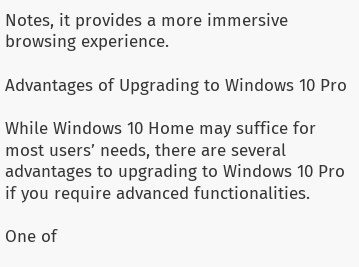Notes, it provides a more immersive browsing experience.

Advantages of Upgrading to Windows 10 Pro

While Windows 10 Home may suffice for most users’ needs, there are several advantages to upgrading to Windows 10 Pro if you require advanced functionalities.

One of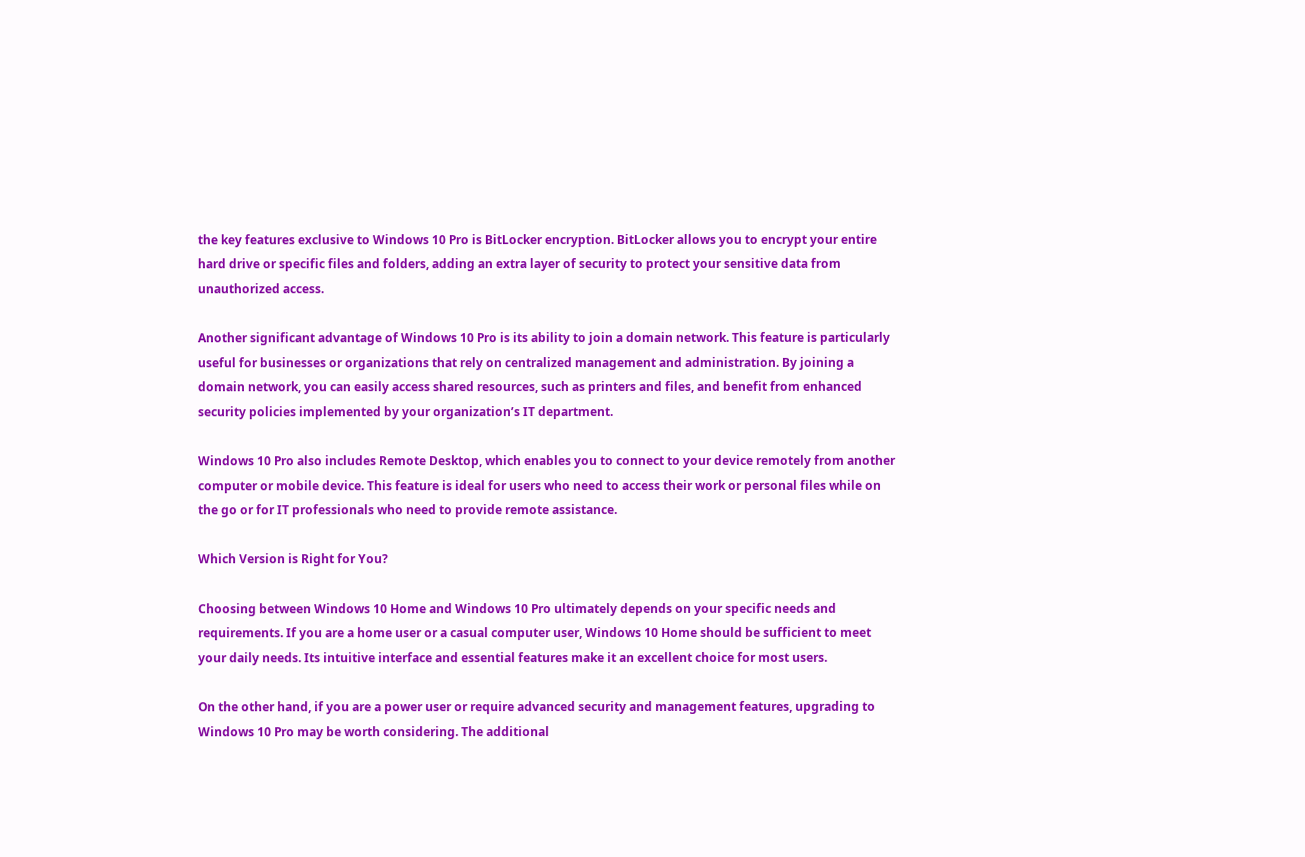the key features exclusive to Windows 10 Pro is BitLocker encryption. BitLocker allows you to encrypt your entire hard drive or specific files and folders, adding an extra layer of security to protect your sensitive data from unauthorized access.

Another significant advantage of Windows 10 Pro is its ability to join a domain network. This feature is particularly useful for businesses or organizations that rely on centralized management and administration. By joining a domain network, you can easily access shared resources, such as printers and files, and benefit from enhanced security policies implemented by your organization’s IT department.

Windows 10 Pro also includes Remote Desktop, which enables you to connect to your device remotely from another computer or mobile device. This feature is ideal for users who need to access their work or personal files while on the go or for IT professionals who need to provide remote assistance.

Which Version is Right for You?

Choosing between Windows 10 Home and Windows 10 Pro ultimately depends on your specific needs and requirements. If you are a home user or a casual computer user, Windows 10 Home should be sufficient to meet your daily needs. Its intuitive interface and essential features make it an excellent choice for most users.

On the other hand, if you are a power user or require advanced security and management features, upgrading to Windows 10 Pro may be worth considering. The additional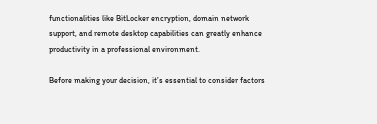functionalities like BitLocker encryption, domain network support, and remote desktop capabilities can greatly enhance productivity in a professional environment.

Before making your decision, it’s essential to consider factors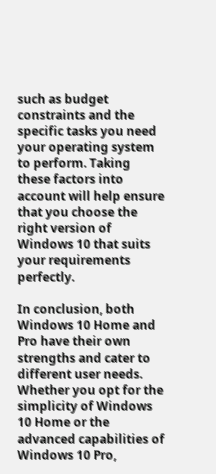such as budget constraints and the specific tasks you need your operating system to perform. Taking these factors into account will help ensure that you choose the right version of Windows 10 that suits your requirements perfectly.

In conclusion, both Windows 10 Home and Pro have their own strengths and cater to different user needs. Whether you opt for the simplicity of Windows 10 Home or the advanced capabilities of Windows 10 Pro,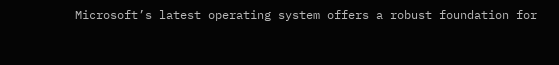Microsoft’s latest operating system offers a robust foundation for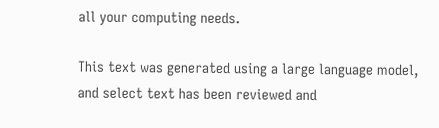all your computing needs.

This text was generated using a large language model, and select text has been reviewed and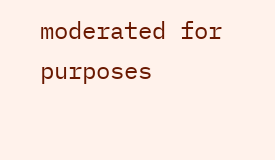moderated for purposes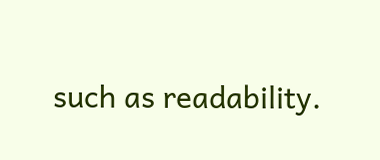such as readability.